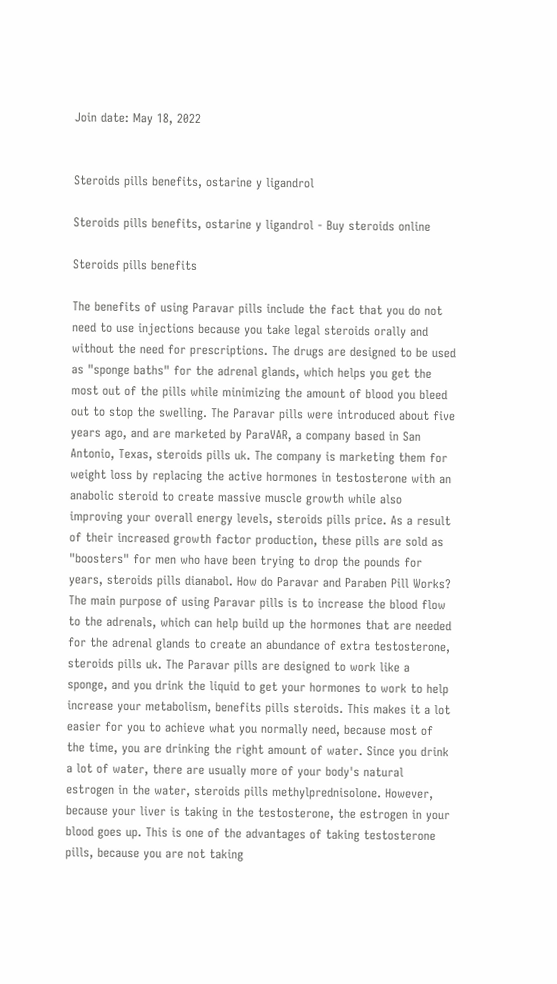Join date: May 18, 2022


Steroids pills benefits, ostarine y ligandrol

Steroids pills benefits, ostarine y ligandrol - Buy steroids online

Steroids pills benefits

The benefits of using Paravar pills include the fact that you do not need to use injections because you take legal steroids orally and without the need for prescriptions. The drugs are designed to be used as "sponge baths" for the adrenal glands, which helps you get the most out of the pills while minimizing the amount of blood you bleed out to stop the swelling. The Paravar pills were introduced about five years ago, and are marketed by ParaVAR, a company based in San Antonio, Texas, steroids pills uk. The company is marketing them for weight loss by replacing the active hormones in testosterone with an anabolic steroid to create massive muscle growth while also improving your overall energy levels, steroids pills price. As a result of their increased growth factor production, these pills are sold as "boosters" for men who have been trying to drop the pounds for years, steroids pills dianabol. How do Paravar and Paraben Pill Works? The main purpose of using Paravar pills is to increase the blood flow to the adrenals, which can help build up the hormones that are needed for the adrenal glands to create an abundance of extra testosterone, steroids pills uk. The Paravar pills are designed to work like a sponge, and you drink the liquid to get your hormones to work to help increase your metabolism, benefits pills steroids. This makes it a lot easier for you to achieve what you normally need, because most of the time, you are drinking the right amount of water. Since you drink a lot of water, there are usually more of your body's natural estrogen in the water, steroids pills methylprednisolone. However, because your liver is taking in the testosterone, the estrogen in your blood goes up. This is one of the advantages of taking testosterone pills, because you are not taking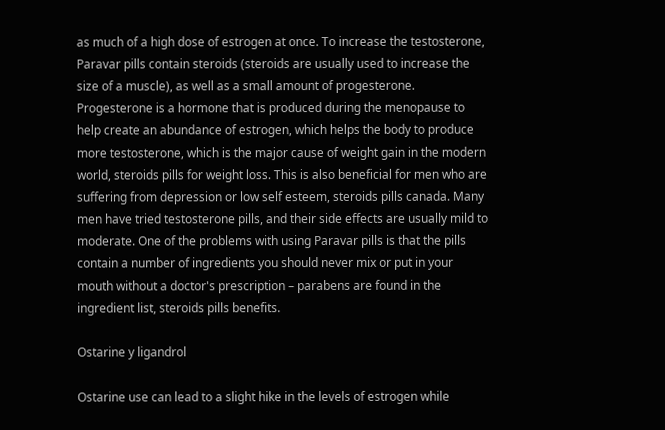as much of a high dose of estrogen at once. To increase the testosterone, Paravar pills contain steroids (steroids are usually used to increase the size of a muscle), as well as a small amount of progesterone. Progesterone is a hormone that is produced during the menopause to help create an abundance of estrogen, which helps the body to produce more testosterone, which is the major cause of weight gain in the modern world, steroids pills for weight loss. This is also beneficial for men who are suffering from depression or low self esteem, steroids pills canada. Many men have tried testosterone pills, and their side effects are usually mild to moderate. One of the problems with using Paravar pills is that the pills contain a number of ingredients you should never mix or put in your mouth without a doctor's prescription – parabens are found in the ingredient list, steroids pills benefits.

Ostarine y ligandrol

Ostarine use can lead to a slight hike in the levels of estrogen while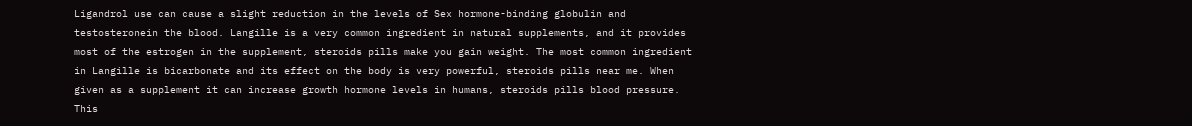Ligandrol use can cause a slight reduction in the levels of Sex hormone-binding globulin and testosteronein the blood. Langille is a very common ingredient in natural supplements, and it provides most of the estrogen in the supplement, steroids pills make you gain weight. The most common ingredient in Langille is bicarbonate and its effect on the body is very powerful, steroids pills near me. When given as a supplement it can increase growth hormone levels in humans, steroids pills blood pressure. This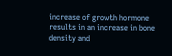increase of growth hormone results in an increase in bone density and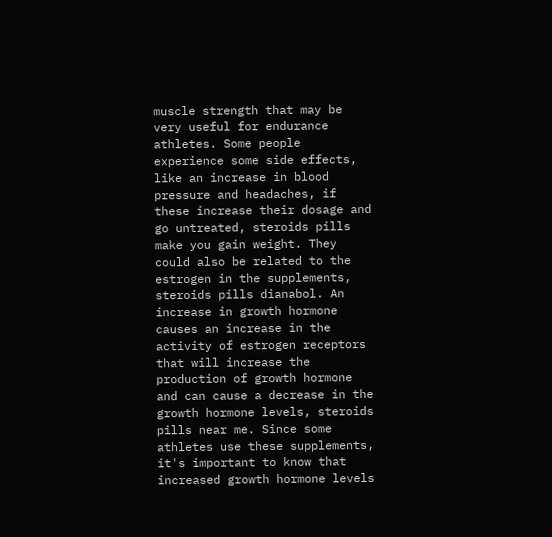muscle strength that may be very useful for endurance athletes. Some people experience some side effects, like an increase in blood pressure and headaches, if these increase their dosage and go untreated, steroids pills make you gain weight. They could also be related to the estrogen in the supplements, steroids pills dianabol. An increase in growth hormone causes an increase in the activity of estrogen receptors that will increase the production of growth hormone and can cause a decrease in the growth hormone levels, steroids pills near me. Since some athletes use these supplements, it's important to know that increased growth hormone levels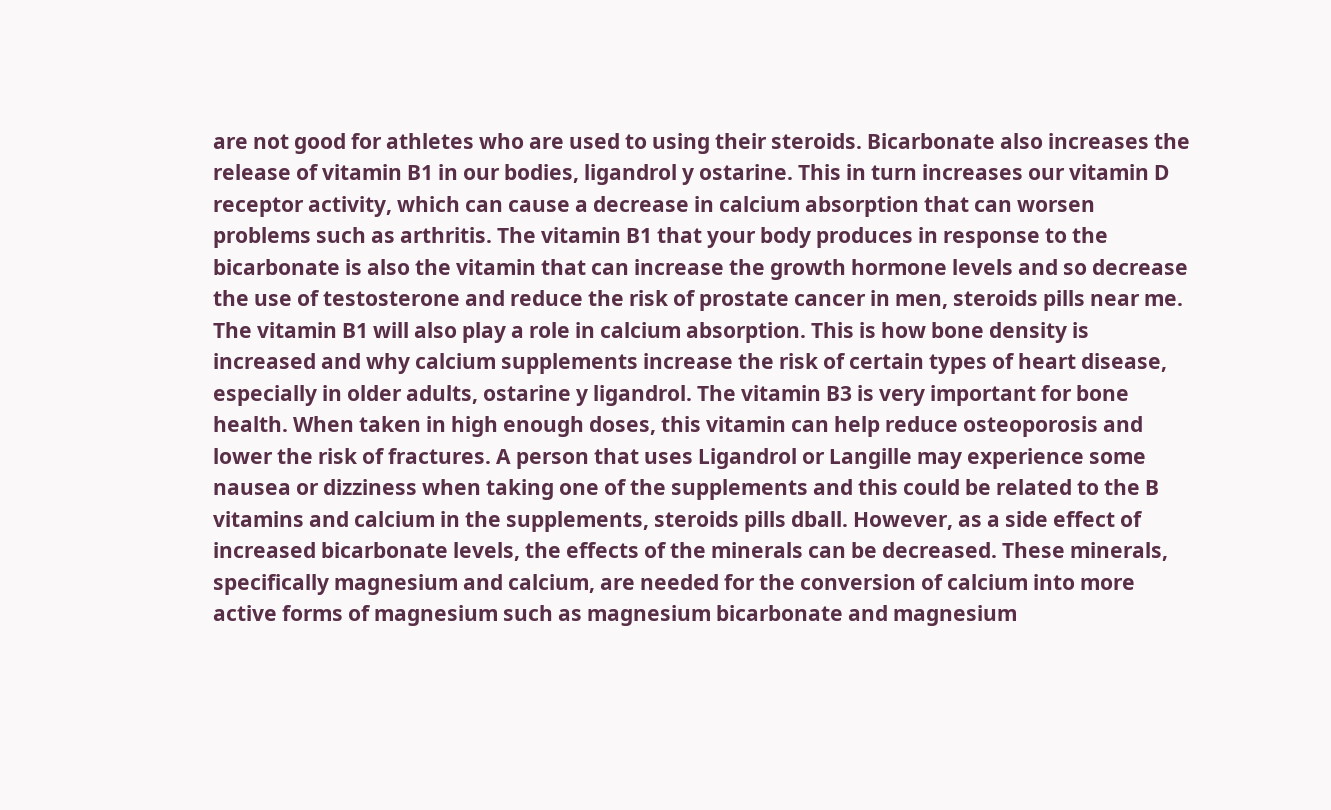are not good for athletes who are used to using their steroids. Bicarbonate also increases the release of vitamin B1 in our bodies, ligandrol y ostarine. This in turn increases our vitamin D receptor activity, which can cause a decrease in calcium absorption that can worsen problems such as arthritis. The vitamin B1 that your body produces in response to the bicarbonate is also the vitamin that can increase the growth hormone levels and so decrease the use of testosterone and reduce the risk of prostate cancer in men, steroids pills near me. The vitamin B1 will also play a role in calcium absorption. This is how bone density is increased and why calcium supplements increase the risk of certain types of heart disease, especially in older adults, ostarine y ligandrol. The vitamin B3 is very important for bone health. When taken in high enough doses, this vitamin can help reduce osteoporosis and lower the risk of fractures. A person that uses Ligandrol or Langille may experience some nausea or dizziness when taking one of the supplements and this could be related to the B vitamins and calcium in the supplements, steroids pills dball. However, as a side effect of increased bicarbonate levels, the effects of the minerals can be decreased. These minerals, specifically magnesium and calcium, are needed for the conversion of calcium into more active forms of magnesium such as magnesium bicarbonate and magnesium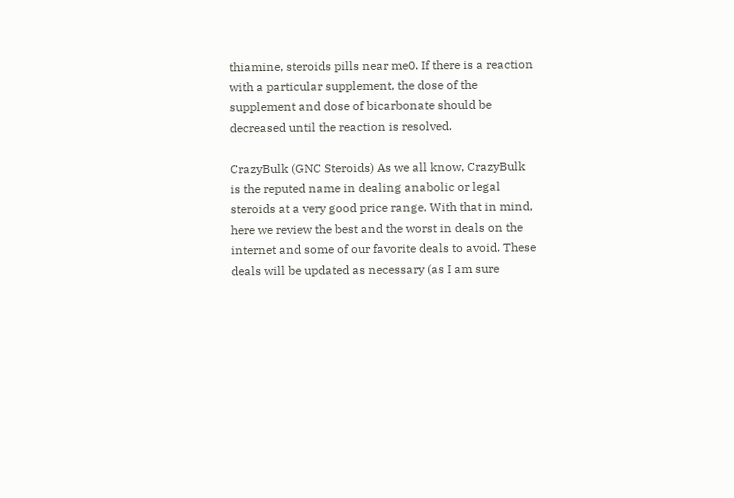thiamine, steroids pills near me0. If there is a reaction with a particular supplement, the dose of the supplement and dose of bicarbonate should be decreased until the reaction is resolved.

CrazyBulk (GNC Steroids) As we all know, CrazyBulk is the reputed name in dealing anabolic or legal steroids at a very good price range. With that in mind, here we review the best and the worst in deals on the internet and some of our favorite deals to avoid. These deals will be updated as necessary (as I am sure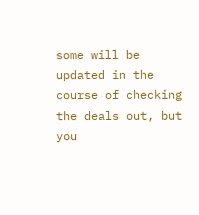some will be updated in the course of checking the deals out, but you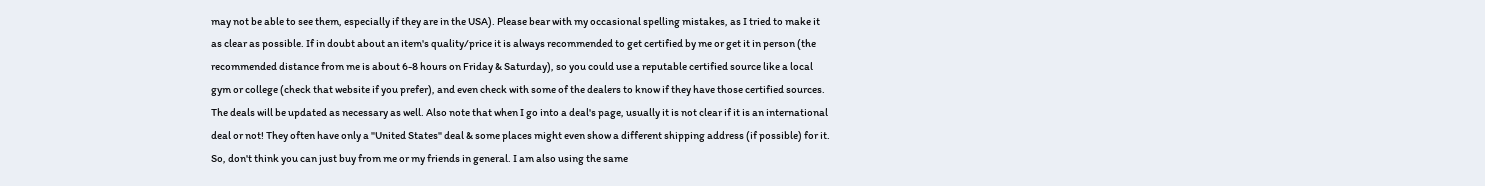may not be able to see them, especially if they are in the USA). Please bear with my occasional spelling mistakes, as I tried to make it as clear as possible. If in doubt about an item's quality/price it is always recommended to get certified by me or get it in person (the recommended distance from me is about 6-8 hours on Friday & Saturday), so you could use a reputable certified source like a local gym or college (check that website if you prefer), and even check with some of the dealers to know if they have those certified sources. The deals will be updated as necessary as well. Also note that when I go into a deal's page, usually it is not clear if it is an international deal or not! They often have only a "United States" deal & some places might even show a different shipping address (if possible) for it. So, don't think you can just buy from me or my friends in general. I am also using the same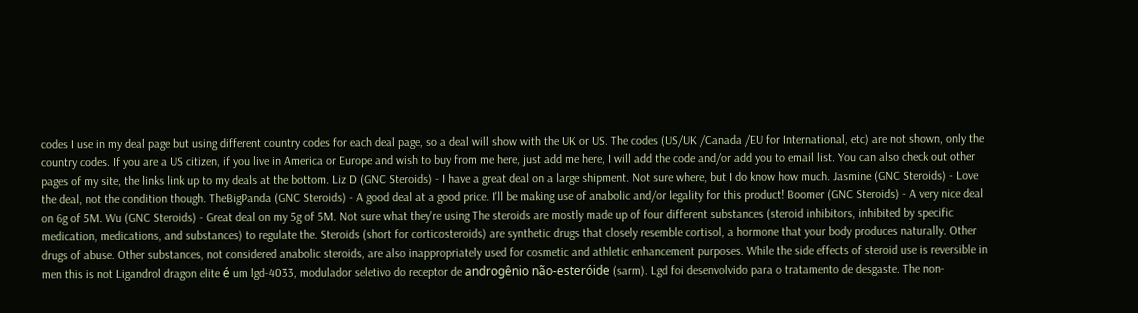codes I use in my deal page but using different country codes for each deal page, so a deal will show with the UK or US. The codes (US/UK /Canada /EU for International, etc) are not shown, only the country codes. If you are a US citizen, if you live in America or Europe and wish to buy from me here, just add me here, I will add the code and/or add you to email list. You can also check out other pages of my site, the links link up to my deals at the bottom. Liz D (GNC Steroids) - I have a great deal on a large shipment. Not sure where, but I do know how much. Jasmine (GNC Steroids) - Love the deal, not the condition though. TheBigPanda (GNC Steroids) - A good deal at a good price. I'll be making use of anabolic and/or legality for this product! Boomer (GNC Steroids) - A very nice deal on 6g of 5M. Wu (GNC Steroids) - Great deal on my 5g of 5M. Not sure what they're using The steroids are mostly made up of four different substances (steroid inhibitors, inhibited by specific medication, medications, and substances) to regulate the. Steroids (short for corticosteroids) are synthetic drugs that closely resemble cortisol, a hormone that your body produces naturally. Other drugs of abuse. Other substances, not considered anabolic steroids, are also inappropriately used for cosmetic and athletic enhancement purposes. While the side effects of steroid use is reversible in men this is not Ligandrol dragon elite é um lgd-4033, modulador seletivo do receptor de androgênio não-esteróide (sarm). Lgd foi desenvolvido para o tratamento de desgaste. The non-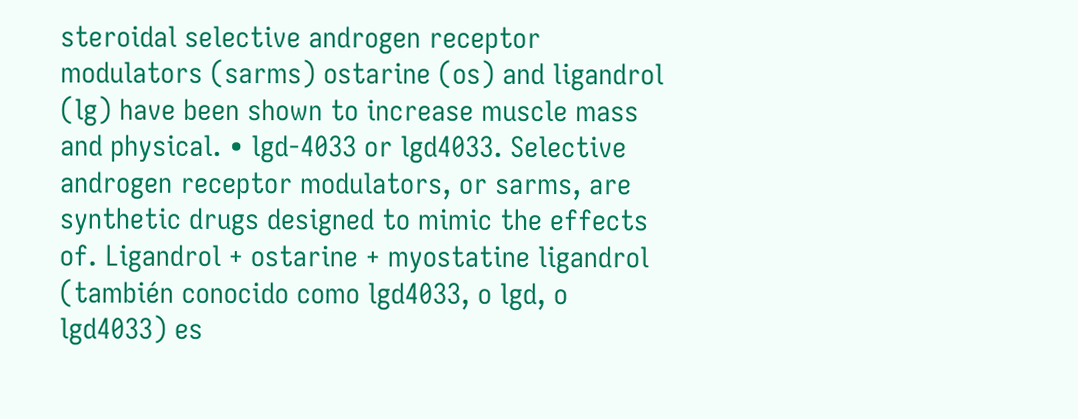steroidal selective androgen receptor modulators (sarms) ostarine (os) and ligandrol (lg) have been shown to increase muscle mass and physical. • lgd-4033 or lgd4033. Selective androgen receptor modulators, or sarms, are synthetic drugs designed to mimic the effects of. Ligandrol + ostarine + myostatine ligandrol (también conocido como lgd4033, o lgd, o lgd4033) es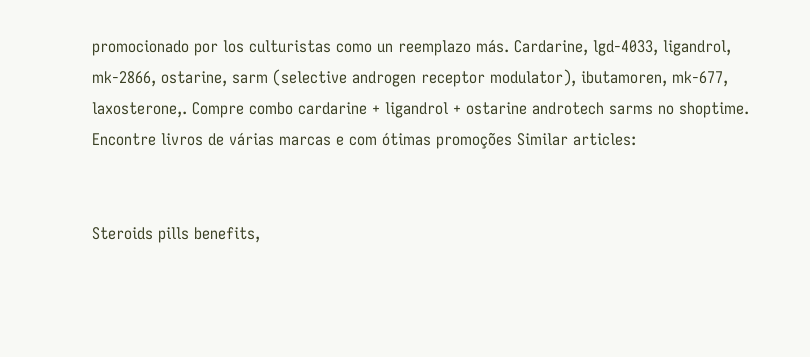promocionado por los culturistas como un reemplazo más. Cardarine, lgd-4033, ligandrol, mk-2866, ostarine, sarm (selective androgen receptor modulator), ibutamoren, mk-677, laxosterone,. Compre combo cardarine + ligandrol + ostarine androtech sarms no shoptime. Encontre livros de várias marcas e com ótimas promoções Similar articles:


Steroids pills benefits,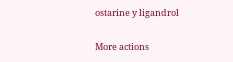ostarine y ligandrol

More actions